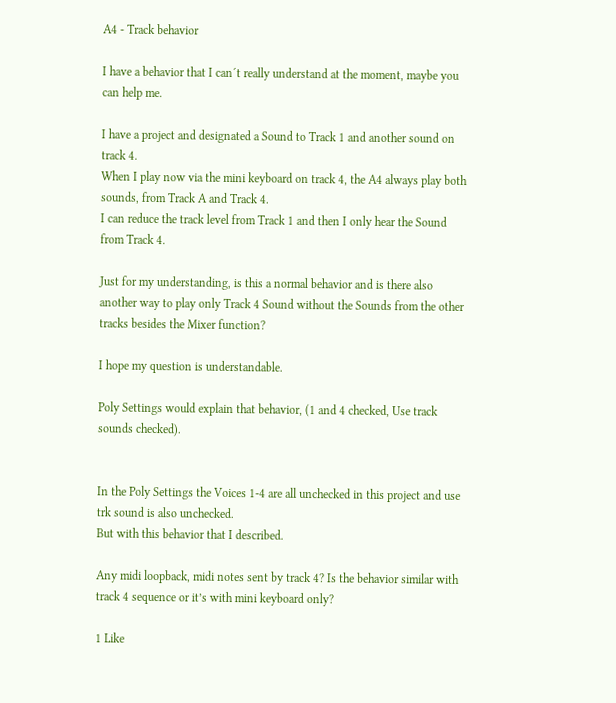A4 - Track behavior

I have a behavior that I can´t really understand at the moment, maybe you can help me.

I have a project and designated a Sound to Track 1 and another sound on track 4.
When I play now via the mini keyboard on track 4, the A4 always play both sounds, from Track A and Track 4.
I can reduce the track level from Track 1 and then I only hear the Sound from Track 4.

Just for my understanding, is this a normal behavior and is there also another way to play only Track 4 Sound without the Sounds from the other tracks besides the Mixer function?

I hope my question is understandable.

Poly Settings would explain that behavior, (1 and 4 checked, Use track sounds checked).


In the Poly Settings the Voices 1-4 are all unchecked in this project and use trk sound is also unchecked.
But with this behavior that I described.

Any midi loopback, midi notes sent by track 4? Is the behavior similar with track 4 sequence or it’s with mini keyboard only?

1 Like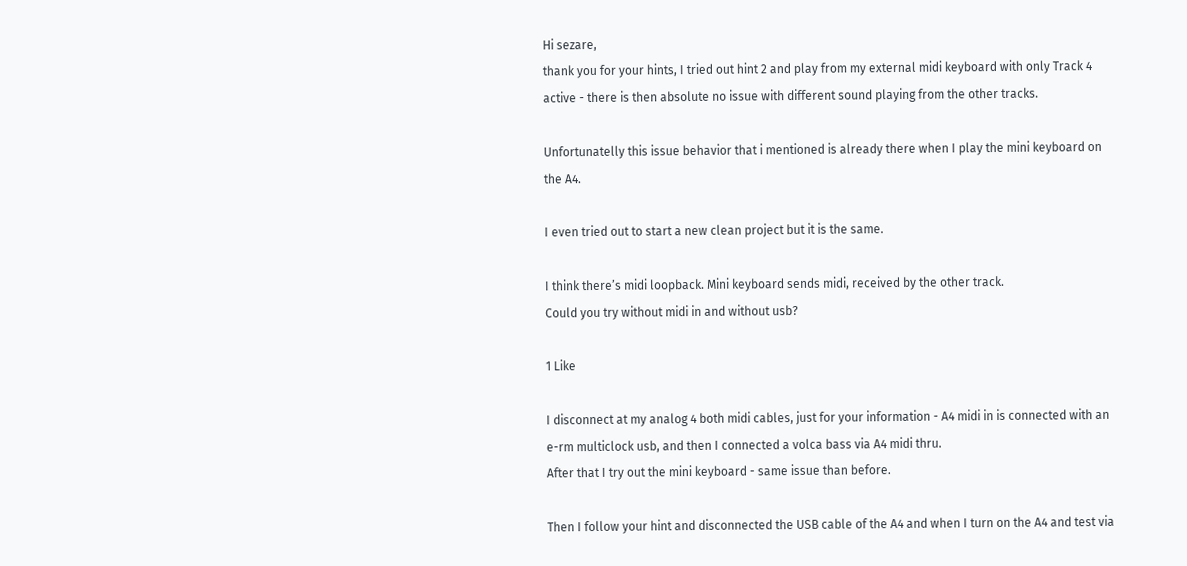Hi sezare,
thank you for your hints, I tried out hint 2 and play from my external midi keyboard with only Track 4 active - there is then absolute no issue with different sound playing from the other tracks.

Unfortunatelly this issue behavior that i mentioned is already there when I play the mini keyboard on the A4.

I even tried out to start a new clean project but it is the same.

I think there’s midi loopback. Mini keyboard sends midi, received by the other track.
Could you try without midi in and without usb?

1 Like

I disconnect at my analog 4 both midi cables, just for your information - A4 midi in is connected with an e-rm multiclock usb, and then I connected a volca bass via A4 midi thru.
After that I try out the mini keyboard - same issue than before.

Then I follow your hint and disconnected the USB cable of the A4 and when I turn on the A4 and test via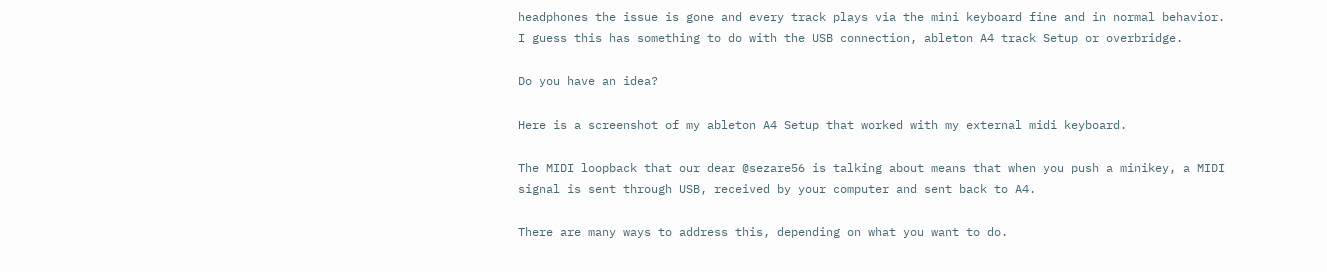headphones the issue is gone and every track plays via the mini keyboard fine and in normal behavior.
I guess this has something to do with the USB connection, ableton A4 track Setup or overbridge.

Do you have an idea?

Here is a screenshot of my ableton A4 Setup that worked with my external midi keyboard.

The MIDI loopback that our dear @sezare56 is talking about means that when you push a minikey, a MIDI signal is sent through USB, received by your computer and sent back to A4.

There are many ways to address this, depending on what you want to do.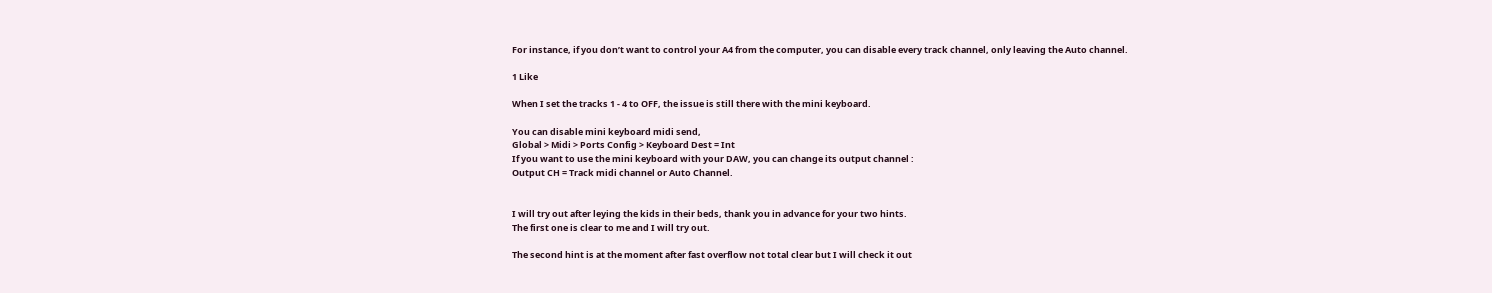For instance, if you don’t want to control your A4 from the computer, you can disable every track channel, only leaving the Auto channel.

1 Like

When I set the tracks 1 - 4 to OFF, the issue is still there with the mini keyboard.

You can disable mini keyboard midi send,
Global > Midi > Ports Config > Keyboard Dest = Int
If you want to use the mini keyboard with your DAW, you can change its output channel :
Output CH = Track midi channel or Auto Channel.


I will try out after leying the kids in their beds, thank you in advance for your two hints.
The first one is clear to me and I will try out.

The second hint is at the moment after fast overflow not total clear but I will check it out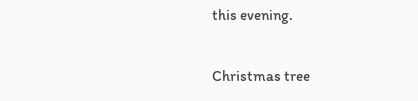this evening.

Christmas tree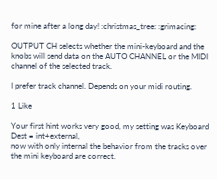for mine after a long day! :christmas_tree: :grimacing:

OUTPUT CH selects whether the mini-keyboard and the knobs will send data on the AUTO CHANNEL or the MIDI channel of the selected track.

I prefer track channel. Depends on your midi routing.

1 Like

Your first hint works very good, my setting was Keyboard Dest = int+external,
now with only internal the behavior from the tracks over the mini keyboard are correct.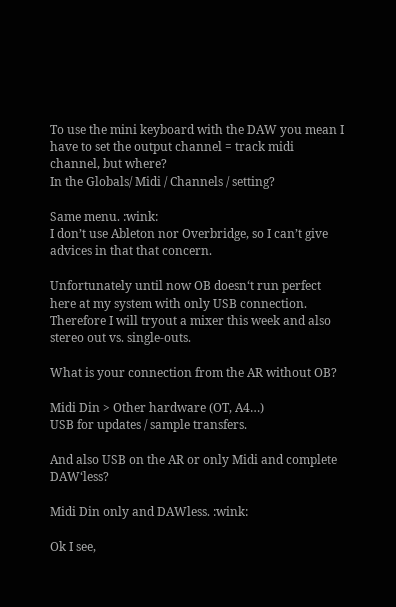To use the mini keyboard with the DAW you mean I have to set the output channel = track midi channel, but where?
In the Globals/ Midi / Channels / setting?

Same menu. :wink:
I don’t use Ableton nor Overbridge, so I can’t give advices in that that concern.

Unfortunately until now OB doesn‘t run perfect here at my system with only USB connection.
Therefore I will tryout a mixer this week and also stereo out vs. single-outs.

What is your connection from the AR without OB?

Midi Din > Other hardware (OT, A4…)
USB for updates / sample transfers.

And also USB on the AR or only Midi and complete DAW‘less?

Midi Din only and DAWless. :wink:

Ok I see,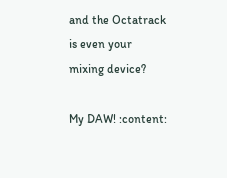and the Octatrack is even your mixing device?

My DAW! :content: